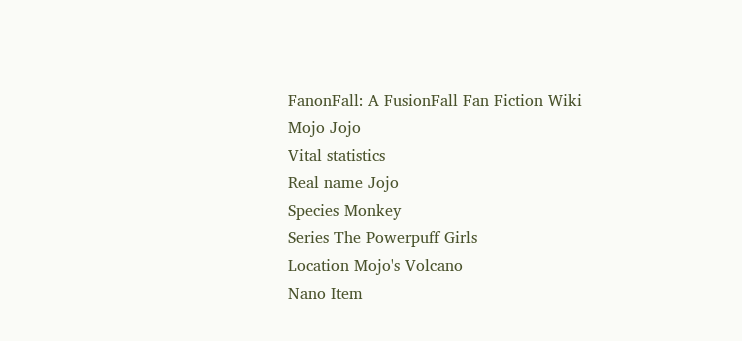FanonFall: A FusionFall Fan Fiction Wiki
Mojo Jojo
Vital statistics
Real name Jojo
Species Monkey
Series The Powerpuff Girls
Location Mojo's Volcano
Nano Item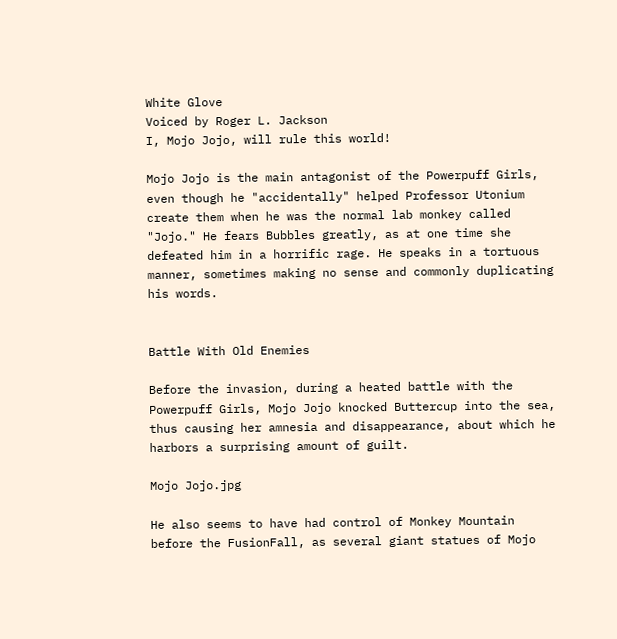White Glove
Voiced by Roger L. Jackson
I, Mojo Jojo, will rule this world!

Mojo Jojo is the main antagonist of the Powerpuff Girls, even though he "accidentally" helped Professor Utonium create them when he was the normal lab monkey called "Jojo." He fears Bubbles greatly, as at one time she defeated him in a horrific rage. He speaks in a tortuous manner, sometimes making no sense and commonly duplicating his words.


Battle With Old Enemies

Before the invasion, during a heated battle with the Powerpuff Girls, Mojo Jojo knocked Buttercup into the sea, thus causing her amnesia and disappearance, about which he harbors a surprising amount of guilt.

Mojo Jojo.jpg

He also seems to have had control of Monkey Mountain before the FusionFall, as several giant statues of Mojo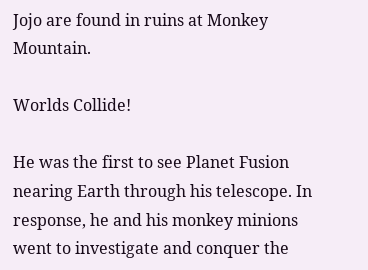Jojo are found in ruins at Monkey Mountain.

Worlds Collide!

He was the first to see Planet Fusion nearing Earth through his telescope. In response, he and his monkey minions went to investigate and conquer the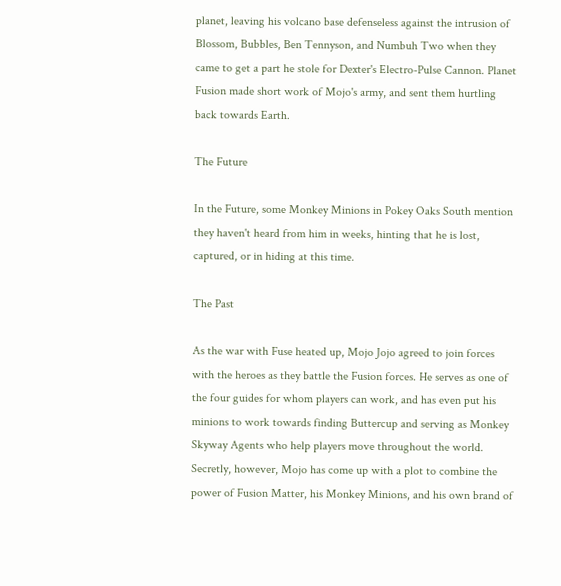planet, leaving his volcano base defenseless against the intrusion of Blossom, Bubbles, Ben Tennyson, and Numbuh Two when they came to get a part he stole for Dexter's Electro-Pulse Cannon. Planet Fusion made short work of Mojo's army, and sent them hurtling back towards Earth.

The Future

In the Future, some Monkey Minions in Pokey Oaks South mention they haven't heard from him in weeks, hinting that he is lost, captured, or in hiding at this time.

The Past

As the war with Fuse heated up, Mojo Jojo agreed to join forces with the heroes as they battle the Fusion forces. He serves as one of the four guides for whom players can work, and has even put his minions to work towards finding Buttercup and serving as Monkey Skyway Agents who help players move throughout the world. Secretly, however, Mojo has come up with a plot to combine the power of Fusion Matter, his Monkey Minions, and his own brand of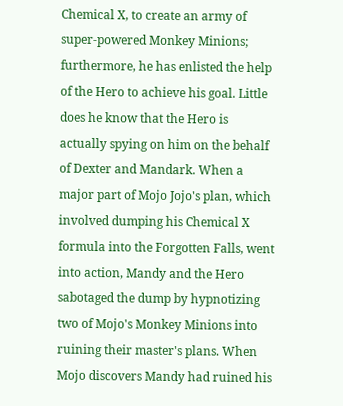Chemical X, to create an army of super-powered Monkey Minions; furthermore, he has enlisted the help of the Hero to achieve his goal. Little does he know that the Hero is actually spying on him on the behalf of Dexter and Mandark. When a major part of Mojo Jojo's plan, which involved dumping his Chemical X formula into the Forgotten Falls, went into action, Mandy and the Hero sabotaged the dump by hypnotizing two of Mojo's Monkey Minions into ruining their master's plans. When Mojo discovers Mandy had ruined his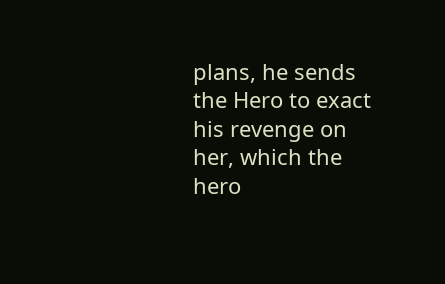plans, he sends the Hero to exact his revenge on her, which the hero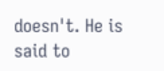doesn't. He is said to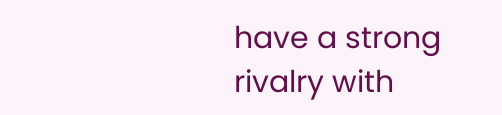have a strong rivalry with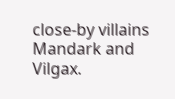close-by villains Mandark and Vilgax.